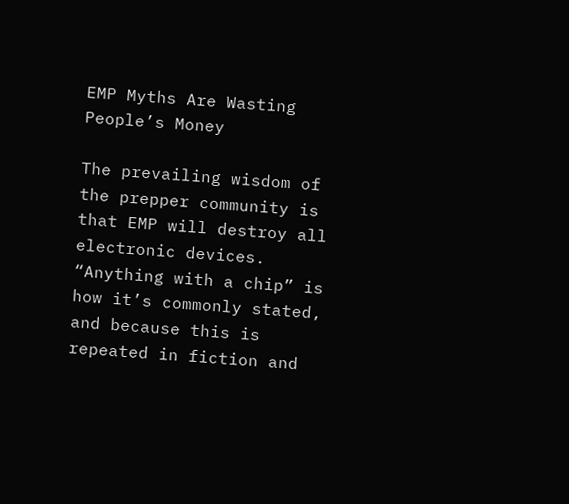EMP Myths Are Wasting People’s Money

The prevailing wisdom of the prepper community is that EMP will destroy all electronic devices. “Anything with a chip” is how it’s commonly stated, and because this is repeated in fiction and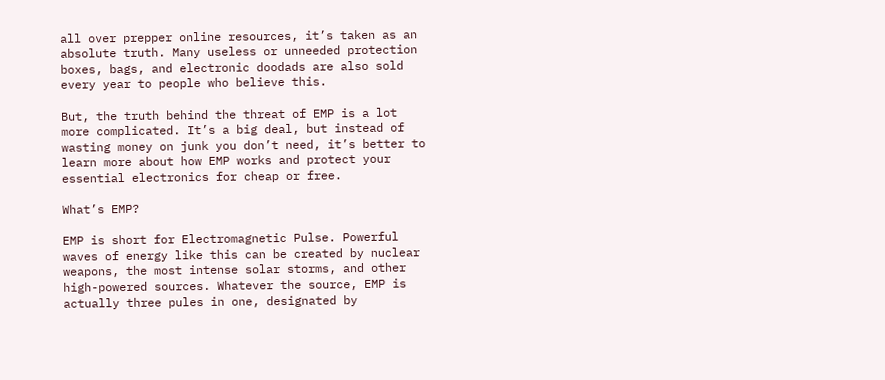all over prepper online resources, it’s taken as an absolute truth. Many useless or unneeded protection boxes, bags, and electronic doodads are also sold every year to people who believe this.

But, the truth behind the threat of EMP is a lot more complicated. It’s a big deal, but instead of wasting money on junk you don’t need, it’s better to learn more about how EMP works and protect your essential electronics for cheap or free.

What’s EMP?

EMP is short for Electromagnetic Pulse. Powerful waves of energy like this can be created by nuclear weapons, the most intense solar storms, and other high-powered sources. Whatever the source, EMP is actually three pules in one, designated by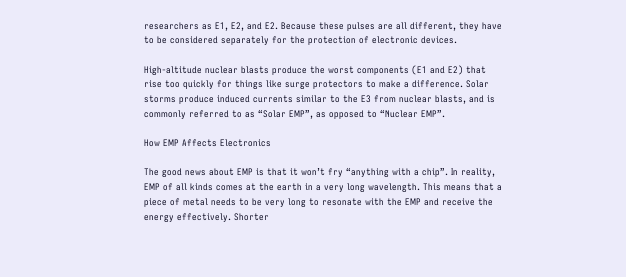researchers as E1, E2, and E2. Because these pulses are all different, they have to be considered separately for the protection of electronic devices.

High-altitude nuclear blasts produce the worst components (E1 and E2) that rise too quickly for things like surge protectors to make a difference. Solar storms produce induced currents similar to the E3 from nuclear blasts, and is commonly referred to as “Solar EMP”, as opposed to “Nuclear EMP”.

How EMP Affects Electronics

The good news about EMP is that it won’t fry “anything with a chip”. In reality, EMP of all kinds comes at the earth in a very long wavelength. This means that a piece of metal needs to be very long to resonate with the EMP and receive the energy effectively. Shorter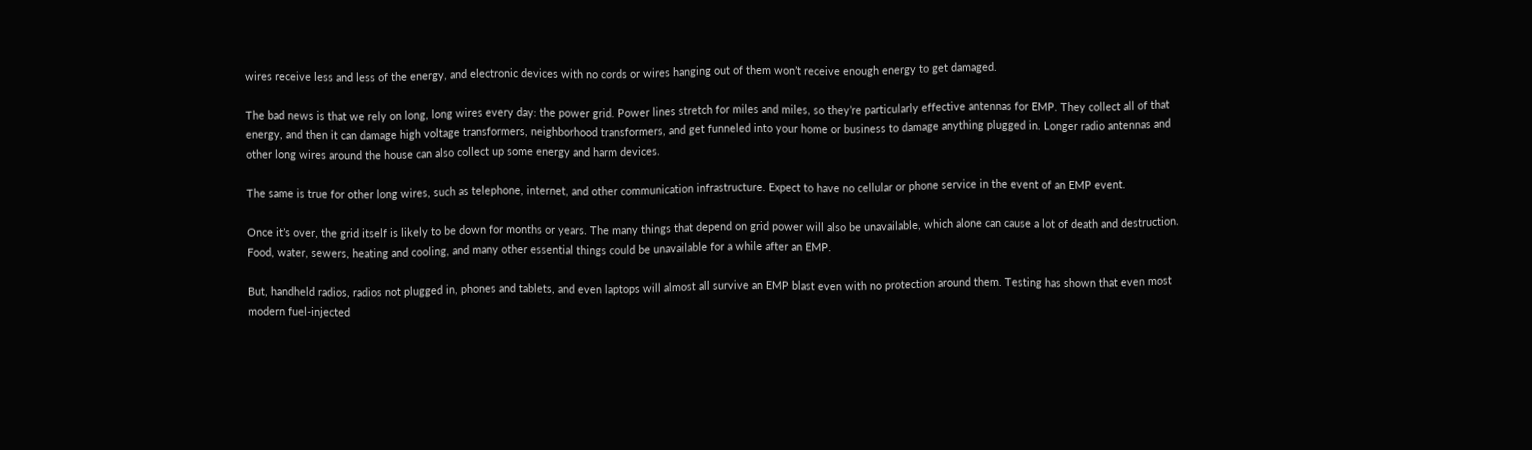wires receive less and less of the energy, and electronic devices with no cords or wires hanging out of them won’t receive enough energy to get damaged.

The bad news is that we rely on long, long wires every day: the power grid. Power lines stretch for miles and miles, so they’re particularly effective antennas for EMP. They collect all of that energy, and then it can damage high voltage transformers, neighborhood transformers, and get funneled into your home or business to damage anything plugged in. Longer radio antennas and other long wires around the house can also collect up some energy and harm devices.

The same is true for other long wires, such as telephone, internet, and other communication infrastructure. Expect to have no cellular or phone service in the event of an EMP event.

Once it’s over, the grid itself is likely to be down for months or years. The many things that depend on grid power will also be unavailable, which alone can cause a lot of death and destruction. Food, water, sewers, heating and cooling, and many other essential things could be unavailable for a while after an EMP.

But, handheld radios, radios not plugged in, phones and tablets, and even laptops will almost all survive an EMP blast even with no protection around them. Testing has shown that even most modern fuel-injected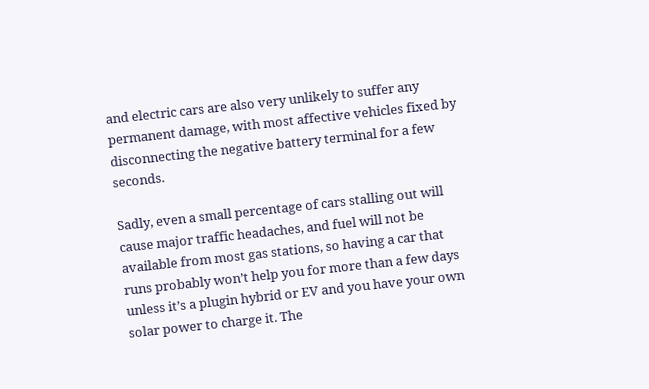and electric cars are also very unlikely to suffer any permanent damage, with most affective vehicles fixed by disconnecting the negative battery terminal for a few seconds.

Sadly, even a small percentage of cars stalling out will cause major traffic headaches, and fuel will not be available from most gas stations, so having a car that runs probably won’t help you for more than a few days unless it’s a plugin hybrid or EV and you have your own solar power to charge it. The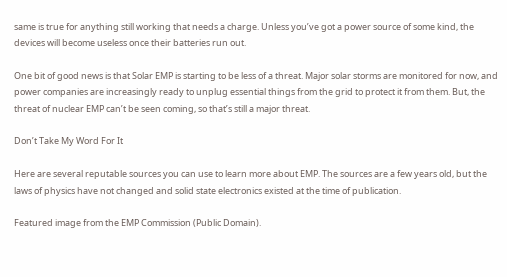same is true for anything still working that needs a charge. Unless you’ve got a power source of some kind, the devices will become useless once their batteries run out.

One bit of good news is that Solar EMP is starting to be less of a threat. Major solar storms are monitored for now, and power companies are increasingly ready to unplug essential things from the grid to protect it from them. But, the threat of nuclear EMP can’t be seen coming, so that’s still a major threat.

Don’t Take My Word For It

Here are several reputable sources you can use to learn more about EMP. The sources are a few years old, but the laws of physics have not changed and solid state electronics existed at the time of publication.

Featured image from the EMP Commission (Public Domain).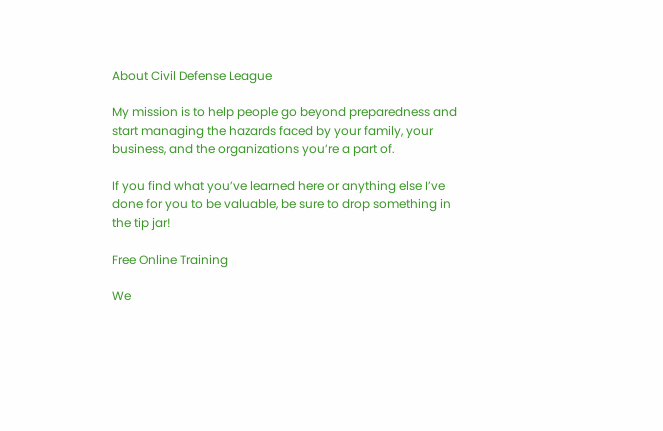About Civil Defense League

My mission is to help people go beyond preparedness and start managing the hazards faced by your family, your business, and the organizations you’re a part of.

If you find what you’ve learned here or anything else I’ve done for you to be valuable, be sure to drop something in the tip jar!

Free Online Training

We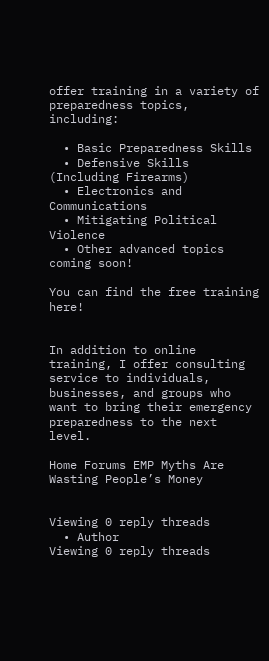offer training in a variety of preparedness topics, including:

  • Basic Preparedness Skills
  • Defensive Skills (Including Firearms)
  • Electronics and Communications
  • Mitigating Political Violence
  • Other advanced topics coming soon!

You can find the free training here!


In addition to online training, I offer consulting service to individuals, businesses, and groups who want to bring their emergency preparedness to the next level.

Home Forums EMP Myths Are Wasting People’s Money


Viewing 0 reply threads
  • Author
Viewing 0 reply threads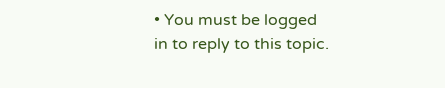• You must be logged in to reply to this topic.